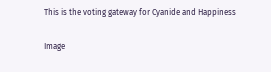This is the voting gateway for Cyanide and Happiness

Image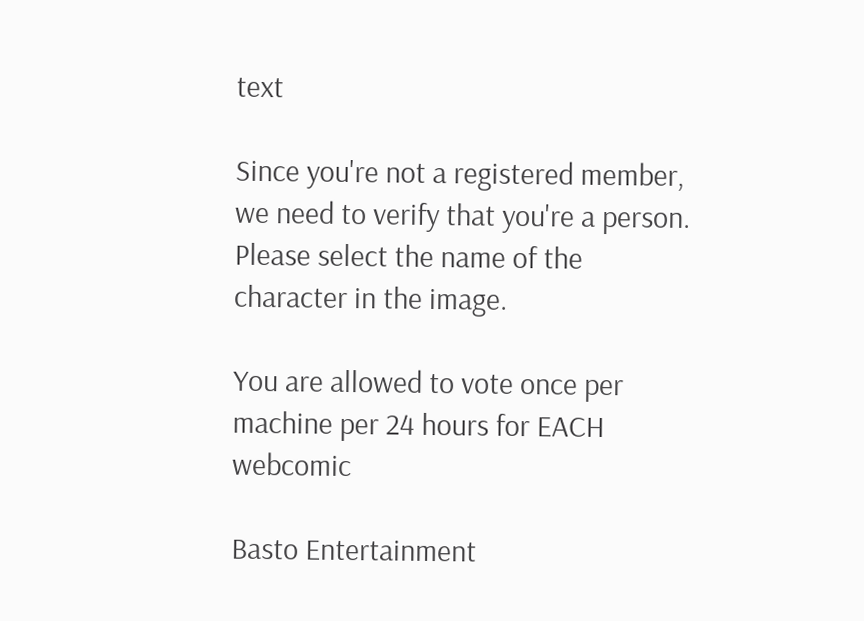text

Since you're not a registered member, we need to verify that you're a person. Please select the name of the character in the image.

You are allowed to vote once per machine per 24 hours for EACH webcomic

Basto Entertainment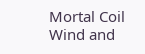Mortal Coil
Wind and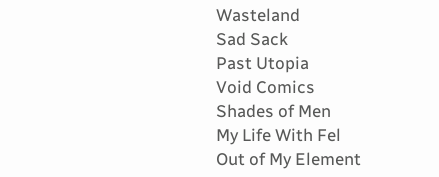Wasteland
Sad Sack
Past Utopia
Void Comics
Shades of Men
My Life With Fel
Out of My Element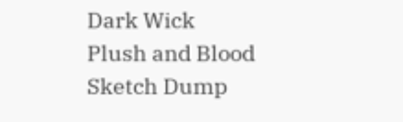Dark Wick
Plush and Blood
Sketch Dump